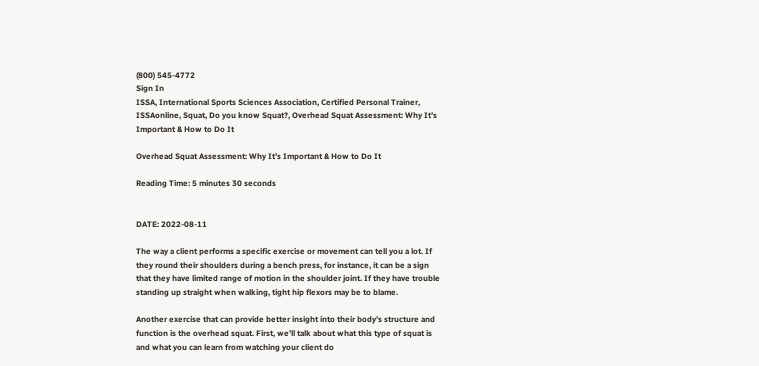(800) 545-4772
Sign In
ISSA, International Sports Sciences Association, Certified Personal Trainer, ISSAonline, Squat, Do you know Squat?, Overhead Squat Assessment: Why It’s Important & How to Do It

Overhead Squat Assessment: Why It’s Important & How to Do It

Reading Time: 5 minutes 30 seconds


DATE: 2022-08-11

The way a client performs a specific exercise or movement can tell you a lot. If they round their shoulders during a bench press, for instance, it can be a sign that they have limited range of motion in the shoulder joint. If they have trouble standing up straight when walking, tight hip flexors may be to blame.

Another exercise that can provide better insight into their body’s structure and function is the overhead squat. First, we’ll talk about what this type of squat is and what you can learn from watching your client do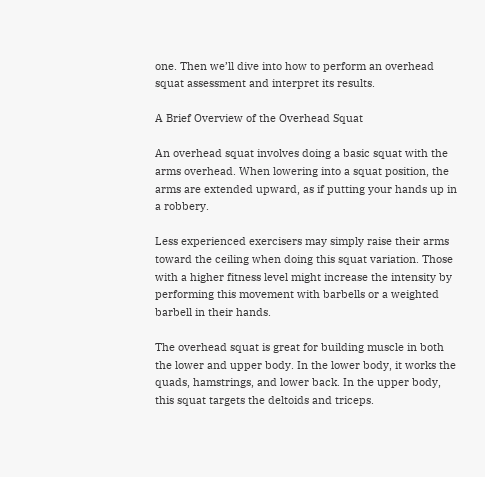one. Then we’ll dive into how to perform an overhead squat assessment and interpret its results.

A Brief Overview of the Overhead Squat

An overhead squat involves doing a basic squat with the arms overhead. When lowering into a squat position, the arms are extended upward, as if putting your hands up in a robbery.

Less experienced exercisers may simply raise their arms toward the ceiling when doing this squat variation. Those with a higher fitness level might increase the intensity by performing this movement with barbells or a weighted barbell in their hands.

The overhead squat is great for building muscle in both the lower and upper body. In the lower body, it works the quads, hamstrings, and lower back. In the upper body, this squat targets the deltoids and triceps.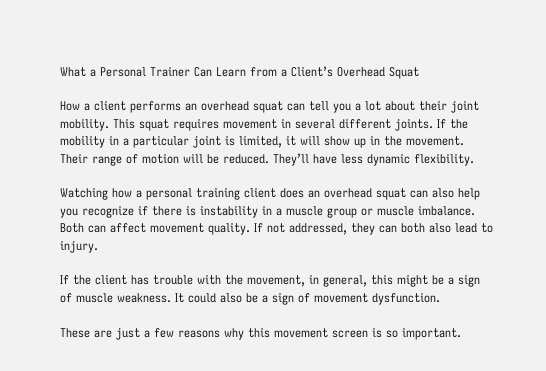What a Personal Trainer Can Learn from a Client’s Overhead Squat

How a client performs an overhead squat can tell you a lot about their joint mobility. This squat requires movement in several different joints. If the mobility in a particular joint is limited, it will show up in the movement. Their range of motion will be reduced. They’ll have less dynamic flexibility.

Watching how a personal training client does an overhead squat can also help you recognize if there is instability in a muscle group or muscle imbalance. Both can affect movement quality. If not addressed, they can both also lead to injury.

If the client has trouble with the movement, in general, this might be a sign of muscle weakness. It could also be a sign of movement dysfunction.

These are just a few reasons why this movement screen is so important.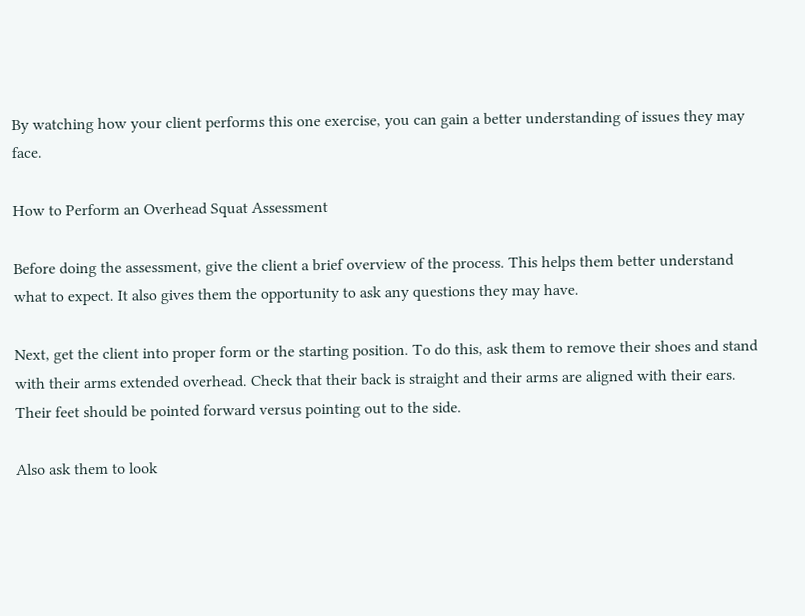By watching how your client performs this one exercise, you can gain a better understanding of issues they may face.

How to Perform an Overhead Squat Assessment

Before doing the assessment, give the client a brief overview of the process. This helps them better understand what to expect. It also gives them the opportunity to ask any questions they may have.

Next, get the client into proper form or the starting position. To do this, ask them to remove their shoes and stand with their arms extended overhead. Check that their back is straight and their arms are aligned with their ears. Their feet should be pointed forward versus pointing out to the side.

Also ask them to look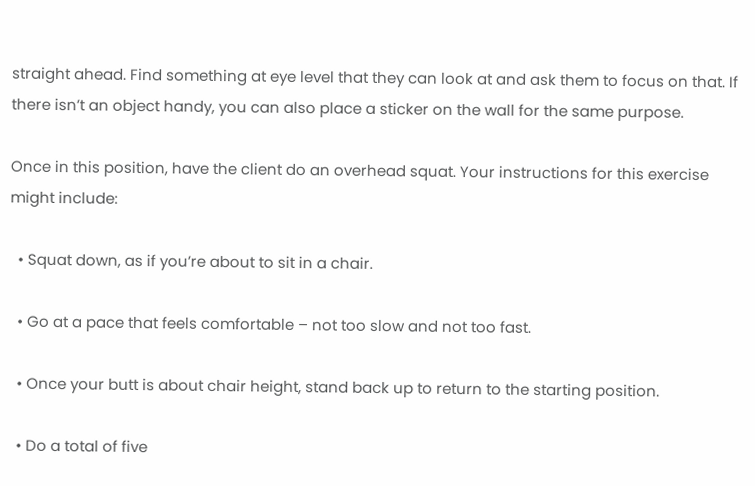straight ahead. Find something at eye level that they can look at and ask them to focus on that. If there isn’t an object handy, you can also place a sticker on the wall for the same purpose.

Once in this position, have the client do an overhead squat. Your instructions for this exercise might include:

  • Squat down, as if you’re about to sit in a chair.

  • Go at a pace that feels comfortable – not too slow and not too fast.

  • Once your butt is about chair height, stand back up to return to the starting position.

  • Do a total of five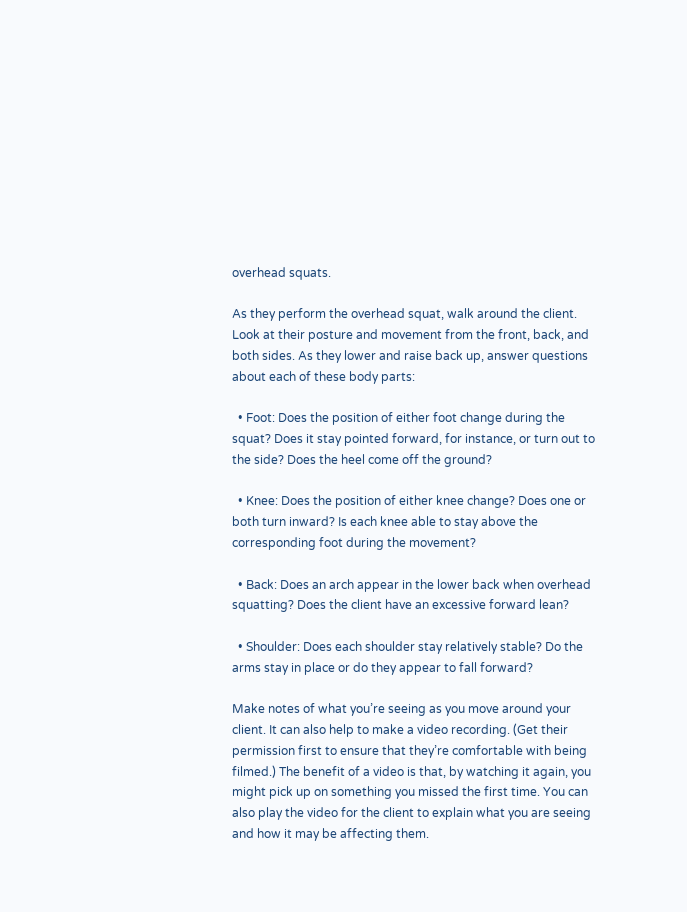overhead squats.

As they perform the overhead squat, walk around the client. Look at their posture and movement from the front, back, and both sides. As they lower and raise back up, answer questions about each of these body parts:

  • Foot: Does the position of either foot change during the squat? Does it stay pointed forward, for instance, or turn out to the side? Does the heel come off the ground?

  • Knee: Does the position of either knee change? Does one or both turn inward? Is each knee able to stay above the corresponding foot during the movement?

  • Back: Does an arch appear in the lower back when overhead squatting? Does the client have an excessive forward lean?

  • Shoulder: Does each shoulder stay relatively stable? Do the arms stay in place or do they appear to fall forward?

Make notes of what you’re seeing as you move around your client. It can also help to make a video recording. (Get their permission first to ensure that they’re comfortable with being filmed.) The benefit of a video is that, by watching it again, you might pick up on something you missed the first time. You can also play the video for the client to explain what you are seeing and how it may be affecting them.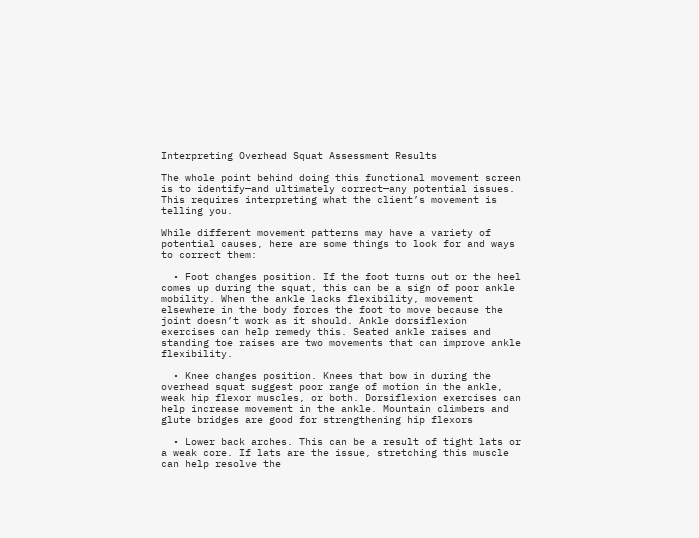Interpreting Overhead Squat Assessment Results

The whole point behind doing this functional movement screen is to identify—and ultimately correct—any potential issues. This requires interpreting what the client’s movement is telling you.

While different movement patterns may have a variety of potential causes, here are some things to look for and ways to correct them:

  • Foot changes position. If the foot turns out or the heel comes up during the squat, this can be a sign of poor ankle mobility. When the ankle lacks flexibility, movement elsewhere in the body forces the foot to move because the joint doesn’t work as it should. Ankle dorsiflexion exercises can help remedy this. Seated ankle raises and standing toe raises are two movements that can improve ankle flexibility.

  • Knee changes position. Knees that bow in during the overhead squat suggest poor range of motion in the ankle, weak hip flexor muscles, or both. Dorsiflexion exercises can help increase movement in the ankle. Mountain climbers and glute bridges are good for strengthening hip flexors

  • Lower back arches. This can be a result of tight lats or a weak core. If lats are the issue, stretching this muscle can help resolve the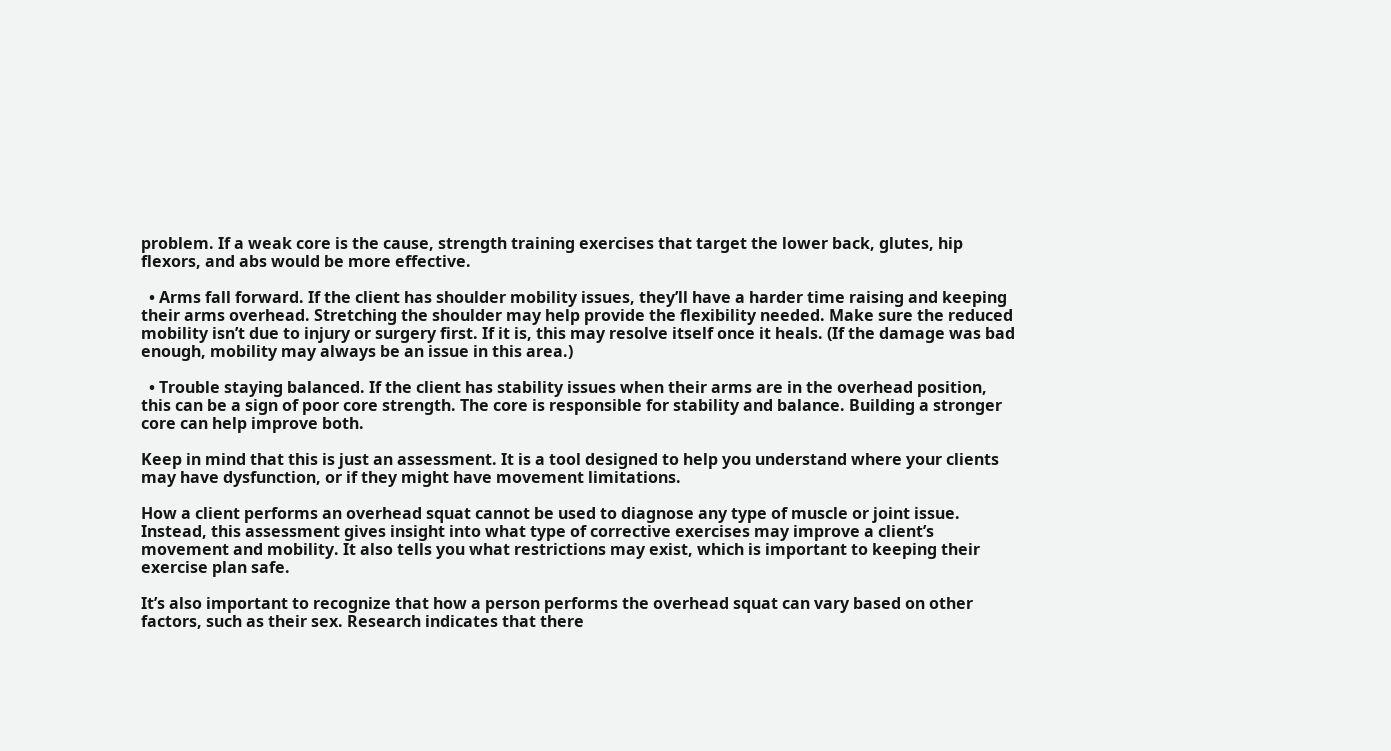problem. If a weak core is the cause, strength training exercises that target the lower back, glutes, hip flexors, and abs would be more effective.

  • Arms fall forward. If the client has shoulder mobility issues, they’ll have a harder time raising and keeping their arms overhead. Stretching the shoulder may help provide the flexibility needed. Make sure the reduced mobility isn’t due to injury or surgery first. If it is, this may resolve itself once it heals. (If the damage was bad enough, mobility may always be an issue in this area.)

  • Trouble staying balanced. If the client has stability issues when their arms are in the overhead position, this can be a sign of poor core strength. The core is responsible for stability and balance. Building a stronger core can help improve both.

Keep in mind that this is just an assessment. It is a tool designed to help you understand where your clients may have dysfunction, or if they might have movement limitations.

How a client performs an overhead squat cannot be used to diagnose any type of muscle or joint issue. Instead, this assessment gives insight into what type of corrective exercises may improve a client’s movement and mobility. It also tells you what restrictions may exist, which is important to keeping their exercise plan safe.

It’s also important to recognize that how a person performs the overhead squat can vary based on other factors, such as their sex. Research indicates that there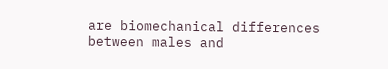are biomechanical differences between males and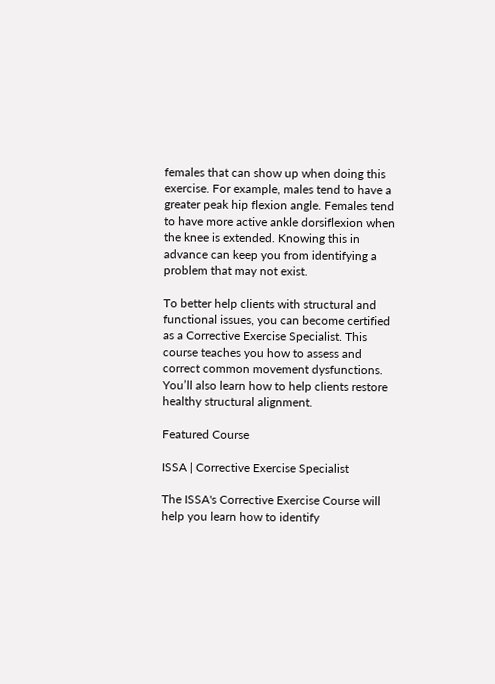females that can show up when doing this exercise. For example, males tend to have a greater peak hip flexion angle. Females tend to have more active ankle dorsiflexion when the knee is extended. Knowing this in advance can keep you from identifying a problem that may not exist.

To better help clients with structural and functional issues, you can become certified as a Corrective Exercise Specialist. This course teaches you how to assess and correct common movement dysfunctions. You’ll also learn how to help clients restore healthy structural alignment.

Featured Course

ISSA | Corrective Exercise Specialist

The ISSA's Corrective Exercise Course will help you learn how to identify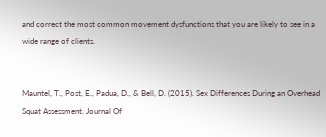and correct the most common movement dysfunctions that you are likely to see in a wide range of clients.


Mauntel, T., Post, E., Padua, D., & Bell, D. (2015). Sex Differences During an Overhead Squat Assessment. Journal Of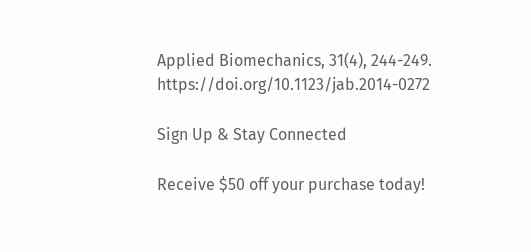Applied Biomechanics, 31(4), 244-249. https://doi.org/10.1123/jab.2014-0272

Sign Up & Stay Connected

Receive $50 off your purchase today!